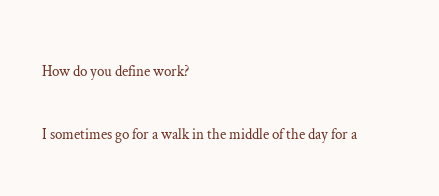How do you define work?

I sometimes go for a walk in the middle of the day for a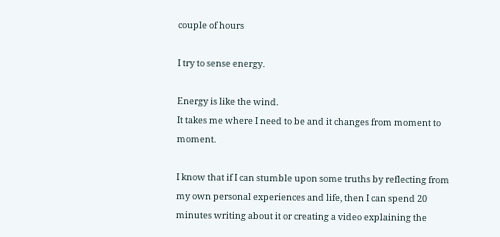couple of hours

I try to sense energy.

Energy is like the wind.
It takes me where I need to be and it changes from moment to moment.

I know that if I can stumble upon some truths by reflecting from my own personal experiences and life, then I can spend 20 minutes writing about it or creating a video explaining the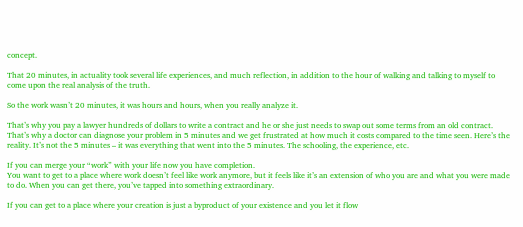concept.

That 20 minutes, in actuality took several life experiences, and much reflection, in addition to the hour of walking and talking to myself to come upon the real analysis of the truth.

So the work wasn’t 20 minutes, it was hours and hours, when you really analyze it.

That’s why you pay a lawyer hundreds of dollars to write a contract and he or she just needs to swap out some terms from an old contract. That’s why a doctor can diagnose your problem in 5 minutes and we get frustrated at how much it costs compared to the time seen. Here’s the reality. It’s not the 5 minutes – it was everything that went into the 5 minutes. The schooling, the experience, etc.

If you can merge your “work” with your life now you have completion.
You want to get to a place where work doesn’t feel like work anymore, but it feels like it’s an extension of who you are and what you were made to do. When you can get there, you’ve tapped into something extraordinary.

If you can get to a place where your creation is just a byproduct of your existence and you let it flow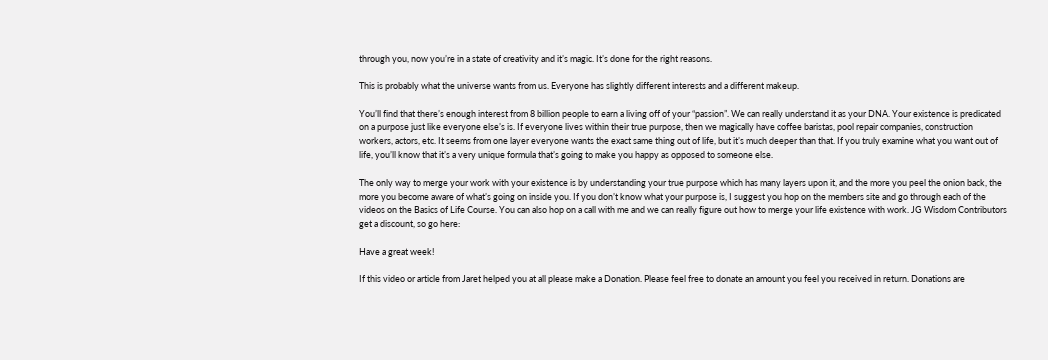through you, now you’re in a state of creativity and it’s magic. It’s done for the right reasons.

This is probably what the universe wants from us. Everyone has slightly different interests and a different makeup.

You’ll find that there’s enough interest from 8 billion people to earn a living off of your “passion”. We can really understand it as your DNA. Your existence is predicated on a purpose just like everyone else’s is. If everyone lives within their true purpose, then we magically have coffee baristas, pool repair companies, construction workers, actors, etc. It seems from one layer everyone wants the exact same thing out of life, but it’s much deeper than that. If you truly examine what you want out of life, you’ll know that it’s a very unique formula that’s going to make you happy as opposed to someone else.

The only way to merge your work with your existence is by understanding your true purpose which has many layers upon it, and the more you peel the onion back, the more you become aware of what’s going on inside you. If you don’t know what your purpose is, I suggest you hop on the members site and go through each of the videos on the Basics of Life Course. You can also hop on a call with me and we can really figure out how to merge your life existence with work. JG Wisdom Contributors get a discount, so go here:

Have a great week!

If this video or article from Jaret helped you at all please make a Donation. Please feel free to donate an amount you feel you received in return. Donations are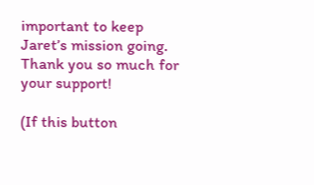important to keep Jaret’s mission going. Thank you so much for your support!

(If this button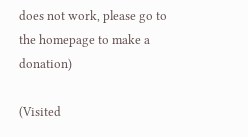does not work, please go to the homepage to make a donation)

(Visited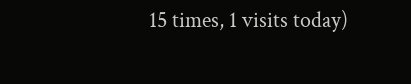15 times, 1 visits today)